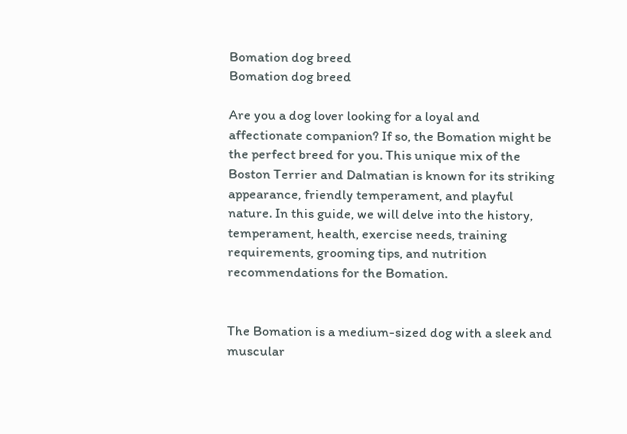Bomation dog breed
Bomation dog breed

Are you a dog lover looking for a loyal and affectionate companion? If so, the Bomation might be the perfect breed for you. This unique mix of the Boston Terrier and Dalmatian is known for its striking appearance, friendly temperament, and playful nature. In this guide, we will delve into the history, temperament, health, exercise needs, training requirements, grooming tips, and nutrition recommendations for the Bomation.


The Bomation is a medium-sized dog with a sleek and muscular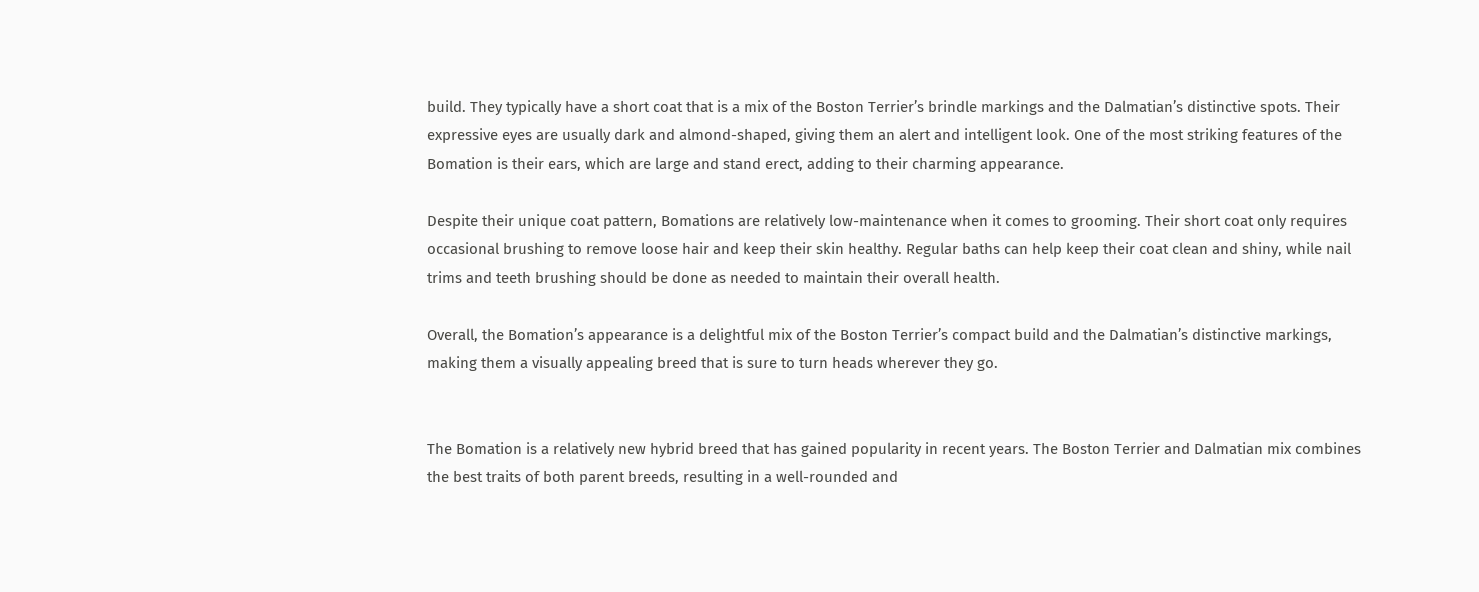build. They typically have a short coat that is a mix of the Boston Terrier’s brindle markings and the Dalmatian’s distinctive spots. Their expressive eyes are usually dark and almond-shaped, giving them an alert and intelligent look. One of the most striking features of the Bomation is their ears, which are large and stand erect, adding to their charming appearance.

Despite their unique coat pattern, Bomations are relatively low-maintenance when it comes to grooming. Their short coat only requires occasional brushing to remove loose hair and keep their skin healthy. Regular baths can help keep their coat clean and shiny, while nail trims and teeth brushing should be done as needed to maintain their overall health.

Overall, the Bomation’s appearance is a delightful mix of the Boston Terrier’s compact build and the Dalmatian’s distinctive markings, making them a visually appealing breed that is sure to turn heads wherever they go.


The Bomation is a relatively new hybrid breed that has gained popularity in recent years. The Boston Terrier and Dalmatian mix combines the best traits of both parent breeds, resulting in a well-rounded and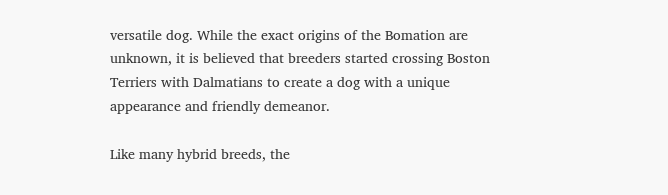versatile dog. While the exact origins of the Bomation are unknown, it is believed that breeders started crossing Boston Terriers with Dalmatians to create a dog with a unique appearance and friendly demeanor.

Like many hybrid breeds, the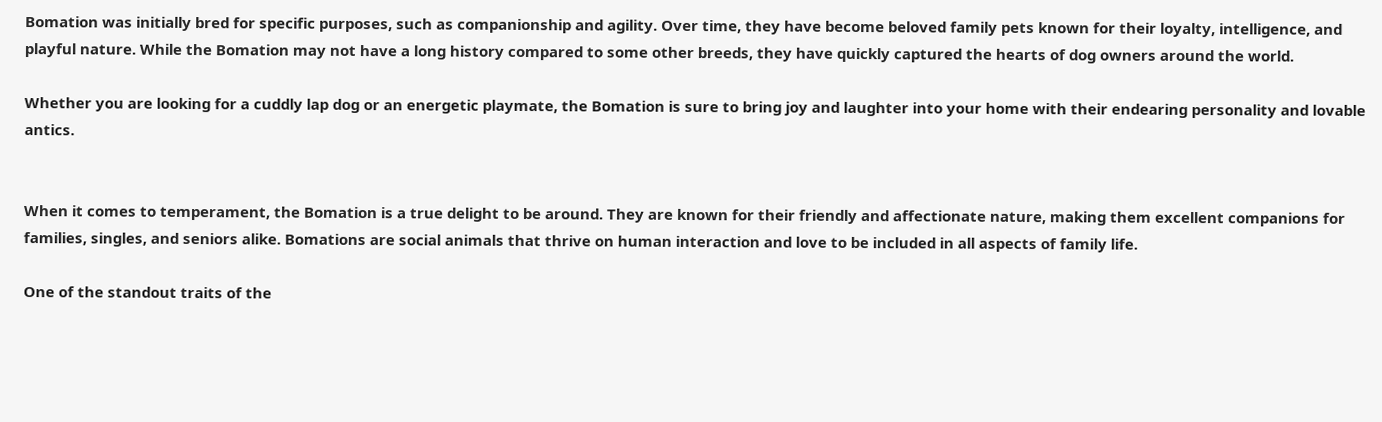Bomation was initially bred for specific purposes, such as companionship and agility. Over time, they have become beloved family pets known for their loyalty, intelligence, and playful nature. While the Bomation may not have a long history compared to some other breeds, they have quickly captured the hearts of dog owners around the world.

Whether you are looking for a cuddly lap dog or an energetic playmate, the Bomation is sure to bring joy and laughter into your home with their endearing personality and lovable antics.


When it comes to temperament, the Bomation is a true delight to be around. They are known for their friendly and affectionate nature, making them excellent companions for families, singles, and seniors alike. Bomations are social animals that thrive on human interaction and love to be included in all aspects of family life.

One of the standout traits of the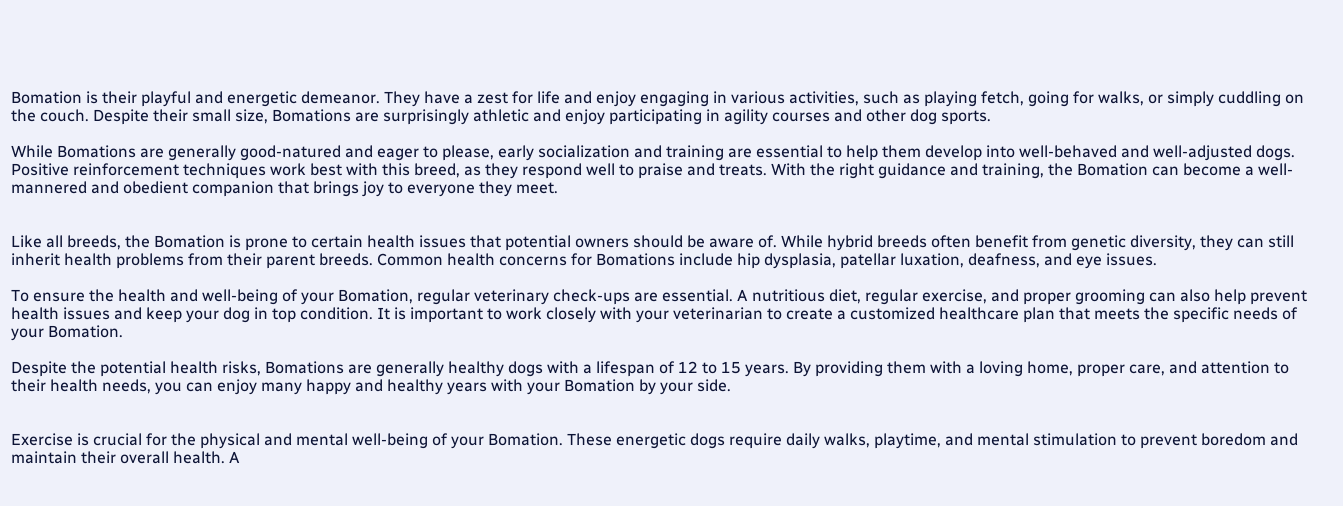Bomation is their playful and energetic demeanor. They have a zest for life and enjoy engaging in various activities, such as playing fetch, going for walks, or simply cuddling on the couch. Despite their small size, Bomations are surprisingly athletic and enjoy participating in agility courses and other dog sports.

While Bomations are generally good-natured and eager to please, early socialization and training are essential to help them develop into well-behaved and well-adjusted dogs. Positive reinforcement techniques work best with this breed, as they respond well to praise and treats. With the right guidance and training, the Bomation can become a well-mannered and obedient companion that brings joy to everyone they meet.


Like all breeds, the Bomation is prone to certain health issues that potential owners should be aware of. While hybrid breeds often benefit from genetic diversity, they can still inherit health problems from their parent breeds. Common health concerns for Bomations include hip dysplasia, patellar luxation, deafness, and eye issues.

To ensure the health and well-being of your Bomation, regular veterinary check-ups are essential. A nutritious diet, regular exercise, and proper grooming can also help prevent health issues and keep your dog in top condition. It is important to work closely with your veterinarian to create a customized healthcare plan that meets the specific needs of your Bomation.

Despite the potential health risks, Bomations are generally healthy dogs with a lifespan of 12 to 15 years. By providing them with a loving home, proper care, and attention to their health needs, you can enjoy many happy and healthy years with your Bomation by your side.


Exercise is crucial for the physical and mental well-being of your Bomation. These energetic dogs require daily walks, playtime, and mental stimulation to prevent boredom and maintain their overall health. A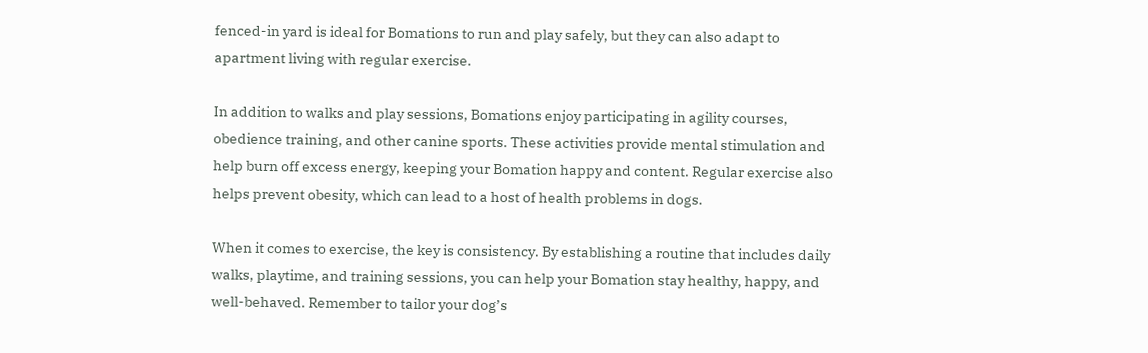fenced-in yard is ideal for Bomations to run and play safely, but they can also adapt to apartment living with regular exercise.

In addition to walks and play sessions, Bomations enjoy participating in agility courses, obedience training, and other canine sports. These activities provide mental stimulation and help burn off excess energy, keeping your Bomation happy and content. Regular exercise also helps prevent obesity, which can lead to a host of health problems in dogs.

When it comes to exercise, the key is consistency. By establishing a routine that includes daily walks, playtime, and training sessions, you can help your Bomation stay healthy, happy, and well-behaved. Remember to tailor your dog’s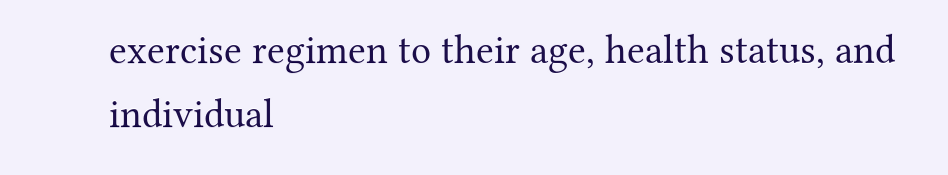exercise regimen to their age, health status, and individual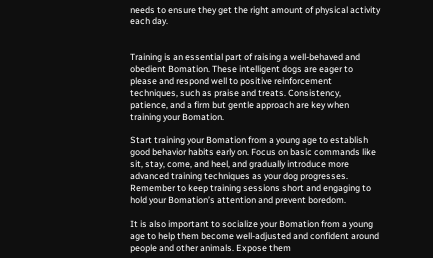needs to ensure they get the right amount of physical activity each day.


Training is an essential part of raising a well-behaved and obedient Bomation. These intelligent dogs are eager to please and respond well to positive reinforcement techniques, such as praise and treats. Consistency, patience, and a firm but gentle approach are key when training your Bomation.

Start training your Bomation from a young age to establish good behavior habits early on. Focus on basic commands like sit, stay, come, and heel, and gradually introduce more advanced training techniques as your dog progresses. Remember to keep training sessions short and engaging to hold your Bomation’s attention and prevent boredom.

It is also important to socialize your Bomation from a young age to help them become well-adjusted and confident around people and other animals. Expose them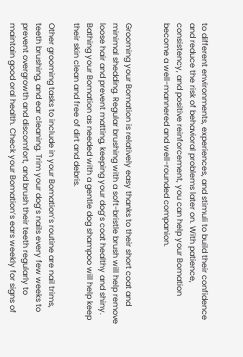to different environments, experiences, and stimuli to build their confidence and reduce the risk of behavioral problems later on. With patience, consistency, and positive reinforcement, you can help your Bomation become a well-mannered and well-rounded companion.


Grooming your Bomation is relatively easy thanks to their short coat and minimal shedding. Regular brushing with a soft-bristle brush will help remove loose hair and prevent matting, keeping your dog’s coat healthy and shiny. Bathing your Bomation as needed with a gentle dog shampoo will help keep their skin clean and free of dirt and debris.

Other grooming tasks to include in your Bomation’s routine are nail trims, teeth brushing, and ear cleaning. Trim your dog’s nails every few weeks to prevent overgrowth and discomfort, and brush their teeth regularly to maintain good oral health. Check your Bomation’s ears weekly for signs of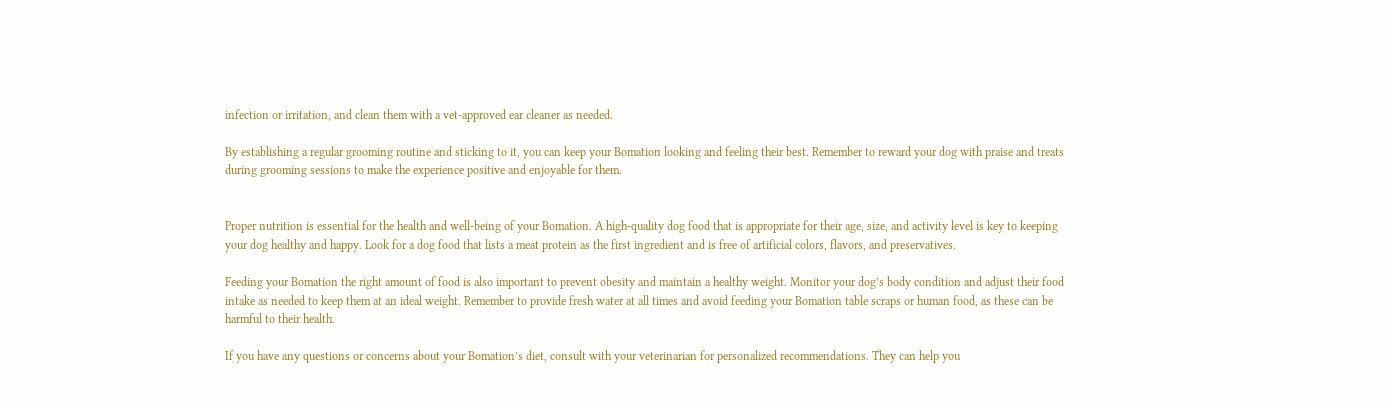infection or irritation, and clean them with a vet-approved ear cleaner as needed.

By establishing a regular grooming routine and sticking to it, you can keep your Bomation looking and feeling their best. Remember to reward your dog with praise and treats during grooming sessions to make the experience positive and enjoyable for them.


Proper nutrition is essential for the health and well-being of your Bomation. A high-quality dog food that is appropriate for their age, size, and activity level is key to keeping your dog healthy and happy. Look for a dog food that lists a meat protein as the first ingredient and is free of artificial colors, flavors, and preservatives.

Feeding your Bomation the right amount of food is also important to prevent obesity and maintain a healthy weight. Monitor your dog’s body condition and adjust their food intake as needed to keep them at an ideal weight. Remember to provide fresh water at all times and avoid feeding your Bomation table scraps or human food, as these can be harmful to their health.

If you have any questions or concerns about your Bomation’s diet, consult with your veterinarian for personalized recommendations. They can help you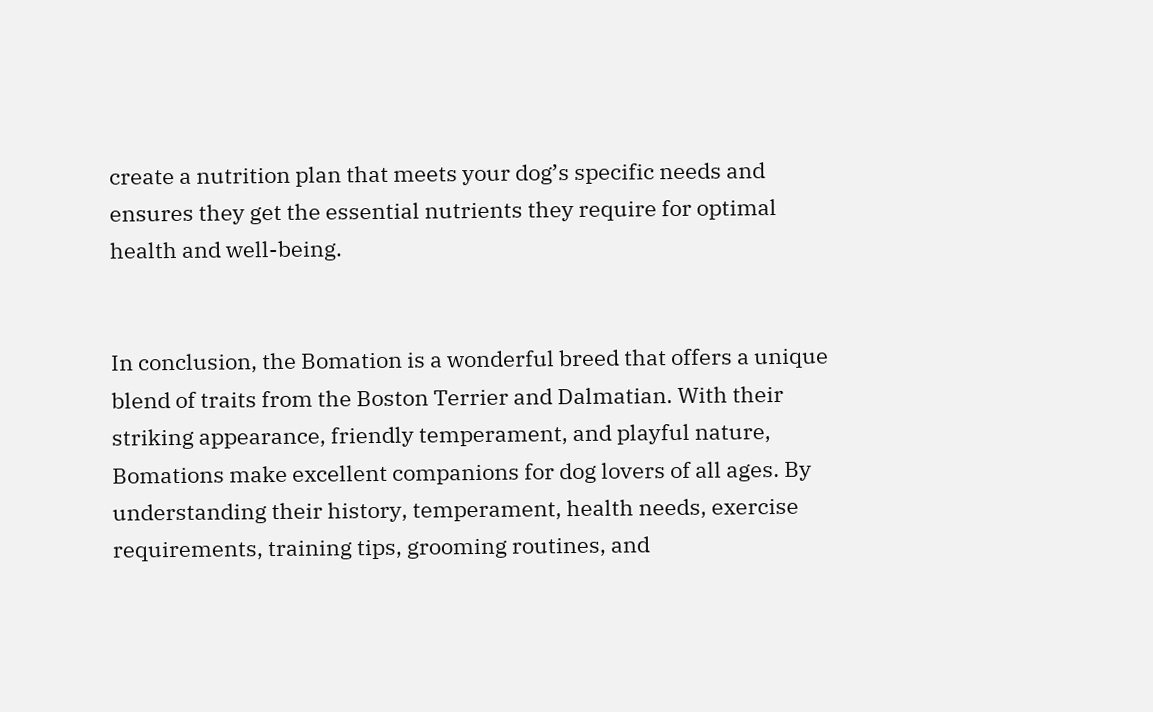create a nutrition plan that meets your dog’s specific needs and ensures they get the essential nutrients they require for optimal health and well-being.


In conclusion, the Bomation is a wonderful breed that offers a unique blend of traits from the Boston Terrier and Dalmatian. With their striking appearance, friendly temperament, and playful nature, Bomations make excellent companions for dog lovers of all ages. By understanding their history, temperament, health needs, exercise requirements, training tips, grooming routines, and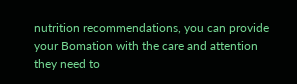nutrition recommendations, you can provide your Bomation with the care and attention they need to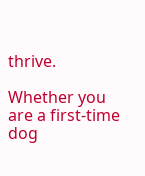thrive.

Whether you are a first-time dog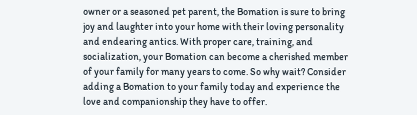owner or a seasoned pet parent, the Bomation is sure to bring joy and laughter into your home with their loving personality and endearing antics. With proper care, training, and socialization, your Bomation can become a cherished member of your family for many years to come. So why wait? Consider adding a Bomation to your family today and experience the love and companionship they have to offer.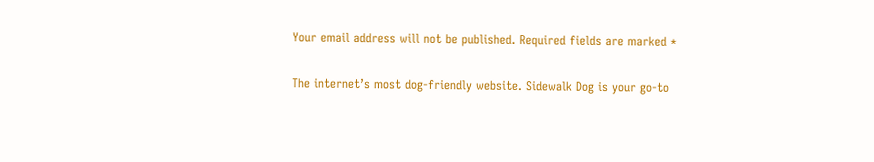Your email address will not be published. Required fields are marked *

The internet’s most dog-friendly website. Sidewalk Dog is your go-to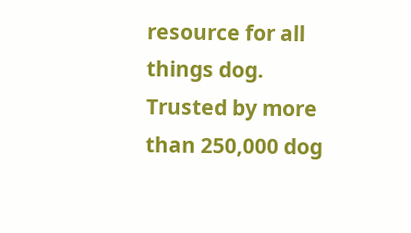resource for all things dog. Trusted by more than 250,000 dog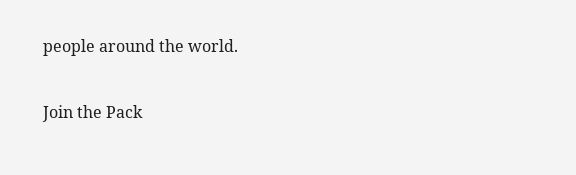people around the world.

Join the Pack